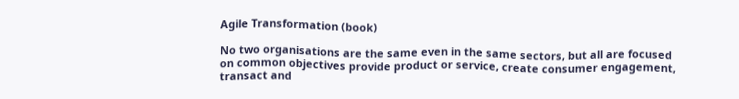Agile Transformation (book)

No two organisations are the same even in the same sectors, but all are focused on common objectives provide product or service, create consumer engagement, transact and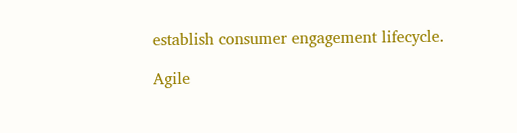establish consumer engagement lifecycle.

Agile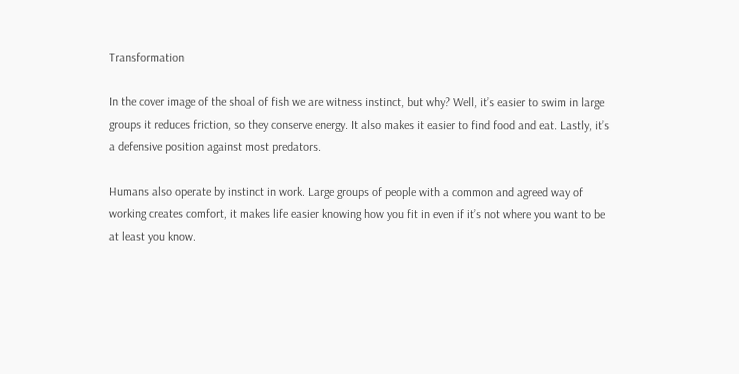Transformation

In the cover image of the shoal of fish we are witness instinct, but why? Well, it’s easier to swim in large groups it reduces friction, so they conserve energy. It also makes it easier to find food and eat. Lastly, it’s a defensive position against most predators.

Humans also operate by instinct in work. Large groups of people with a common and agreed way of working creates comfort, it makes life easier knowing how you fit in even if it’s not where you want to be at least you know.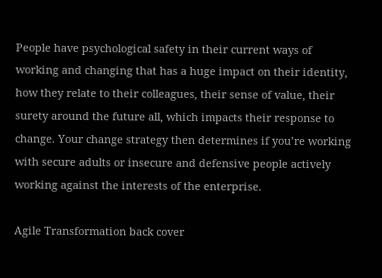People have psychological safety in their current ways of working and changing that has a huge impact on their identity, how they relate to their colleagues, their sense of value, their surety around the future all, which impacts their response to change. Your change strategy then determines if you’re working with secure adults or insecure and defensive people actively working against the interests of the enterprise.

Agile Transformation back cover